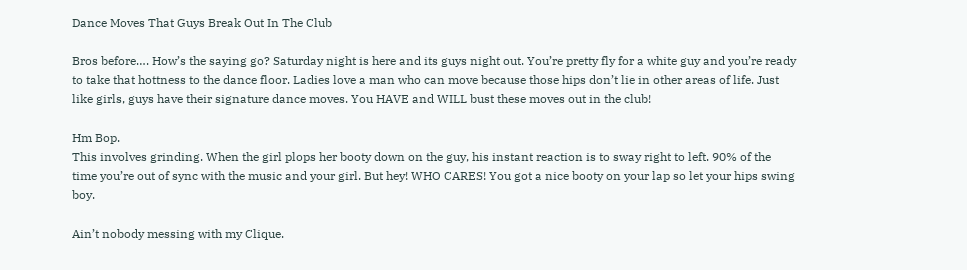Dance Moves That Guys Break Out In The Club

Bros before…. How’s the saying go? Saturday night is here and its guys night out. You’re pretty fly for a white guy and you’re ready to take that hottness to the dance floor. Ladies love a man who can move because those hips don’t lie in other areas of life. Just like girls, guys have their signature dance moves. You HAVE and WILL bust these moves out in the club!

Hm Bop.
This involves grinding. When the girl plops her booty down on the guy, his instant reaction is to sway right to left. 90% of the time you’re out of sync with the music and your girl. But hey! WHO CARES! You got a nice booty on your lap so let your hips swing boy.

Ain’t nobody messing with my Clique.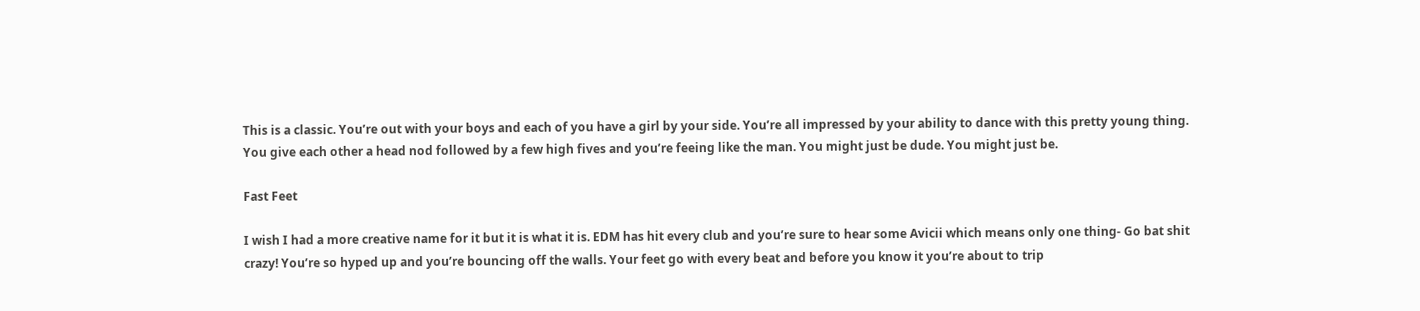This is a classic. You’re out with your boys and each of you have a girl by your side. You’re all impressed by your ability to dance with this pretty young thing. You give each other a head nod followed by a few high fives and you’re feeing like the man. You might just be dude. You might just be.

Fast Feet

I wish I had a more creative name for it but it is what it is. EDM has hit every club and you’re sure to hear some Avicii which means only one thing- Go bat shit crazy! You’re so hyped up and you’re bouncing off the walls. Your feet go with every beat and before you know it you’re about to trip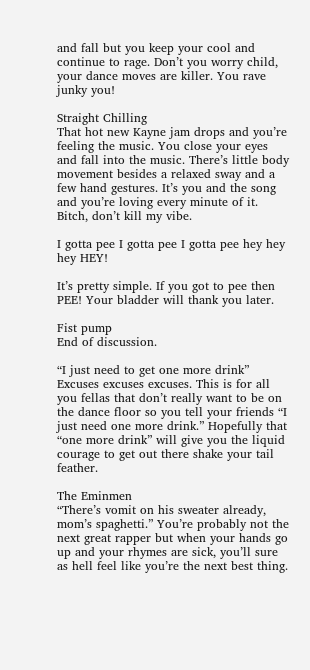and fall but you keep your cool and continue to rage. Don’t you worry child, your dance moves are killer. You rave junky you!

Straight Chilling
That hot new Kayne jam drops and you’re feeling the music. You close your eyes and fall into the music. There’s little body movement besides a relaxed sway and a few hand gestures. It’s you and the song and you’re loving every minute of it. Bitch, don’t kill my vibe.

I gotta pee I gotta pee I gotta pee hey hey hey HEY!

It’s pretty simple. If you got to pee then PEE! Your bladder will thank you later.

Fist pump
End of discussion.

“I just need to get one more drink”
Excuses excuses excuses. This is for all you fellas that don’t really want to be on the dance floor so you tell your friends “I just need one more drink.” Hopefully that “one more drink” will give you the liquid courage to get out there shake your tail feather.

The Eminmen
“There’s vomit on his sweater already, mom’s spaghetti.” You’re probably not the next great rapper but when your hands go up and your rhymes are sick, you’ll sure as hell feel like you’re the next best thing.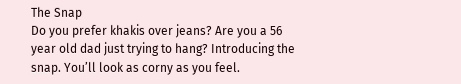The Snap
Do you prefer khakis over jeans? Are you a 56 year old dad just trying to hang? Introducing the snap. You’ll look as corny as you feel.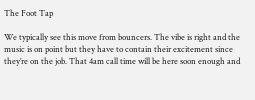The Foot Tap

We typically see this move from bouncers. The vibe is right and the music is on point but they have to contain their excitement since they’re on the job. That 4am call time will be here soon enough and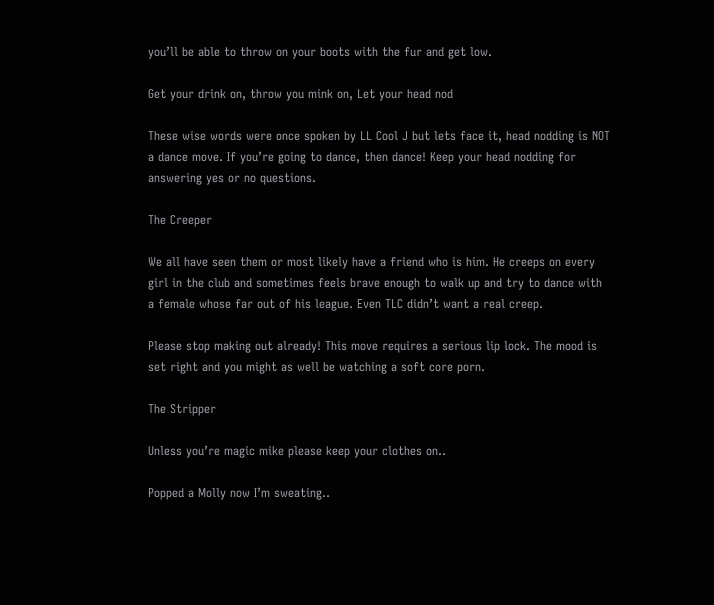you’ll be able to throw on your boots with the fur and get low.

Get your drink on, throw you mink on, Let your head nod

These wise words were once spoken by LL Cool J but lets face it, head nodding is NOT  a dance move. If you’re going to dance, then dance! Keep your head nodding for answering yes or no questions.

The Creeper

We all have seen them or most likely have a friend who is him. He creeps on every girl in the club and sometimes feels brave enough to walk up and try to dance with a female whose far out of his league. Even TLC didn’t want a real creep.

Please stop making out already! This move requires a serious lip lock. The mood is set right and you might as well be watching a soft core porn.

The Stripper

Unless you’re magic mike please keep your clothes on..

Popped a Molly now I’m sweating..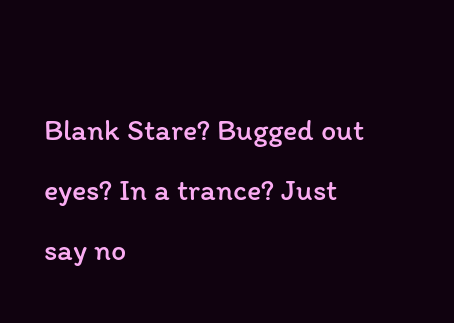Blank Stare? Bugged out eyes? In a trance? Just say no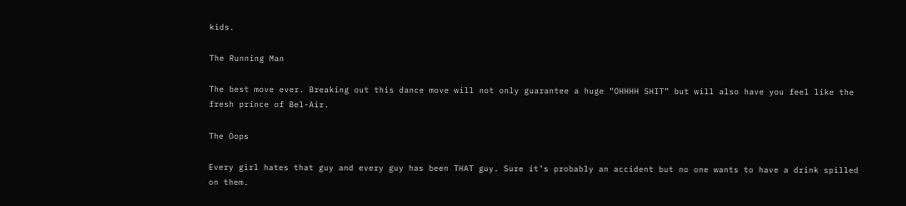kids.

The Running Man

The best move ever. Breaking out this dance move will not only guarantee a huge “OHHHH SHIT” but will also have you feel like the fresh prince of Bel-Air.

The Oops

Every girl hates that guy and every guy has been THAT guy. Sure it’s probably an accident but no one wants to have a drink spilled on them.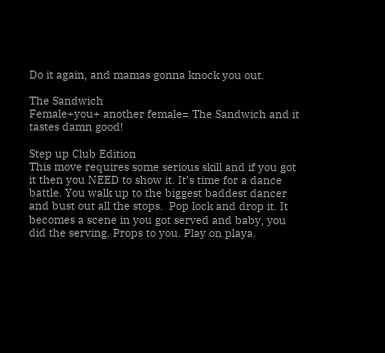Do it again, and mamas gonna knock you out.

The Sandwich
Female+you+ another female= The Sandwich and it tastes damn good!

Step up Club Edition
This move requires some serious skill and if you got it then you NEED to show it. It’s time for a dance battle. You walk up to the biggest baddest dancer and bust out all the stops.  Pop lock and drop it. It becomes a scene in you got served and baby, you did the serving. Props to you. Play on playa.